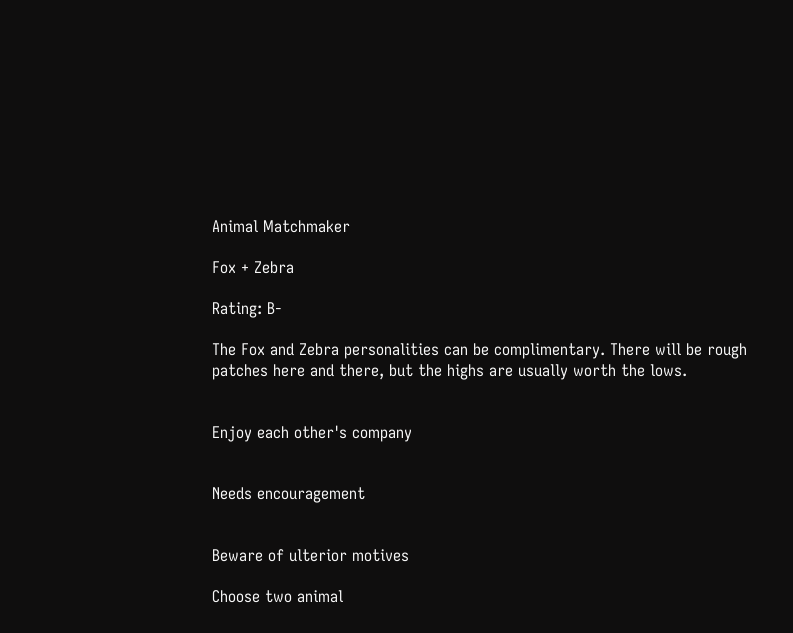Animal Matchmaker

Fox + Zebra

Rating: B-

The Fox and Zebra personalities can be complimentary. There will be rough patches here and there, but the highs are usually worth the lows.


Enjoy each other's company


Needs encouragement


Beware of ulterior motives

Choose two animal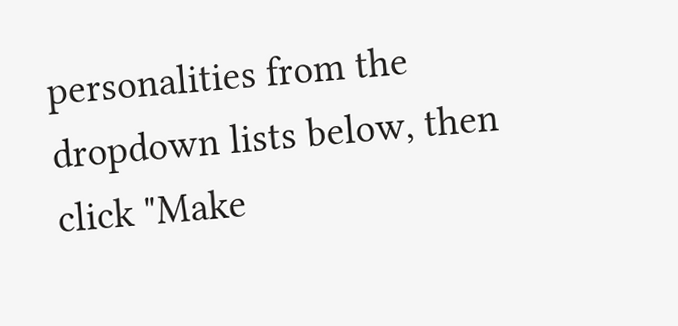personalities from the dropdown lists below, then click "Make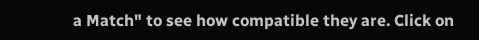a Match" to see how compatible they are. Click on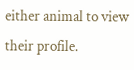either animal to view their profile.